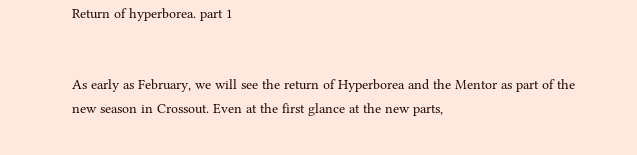Return of hyperborea. part 1


As early as February, we will see the return of Hyperborea and the Mentor as part of the new season in Crossout. Even at the first glance at the new parts,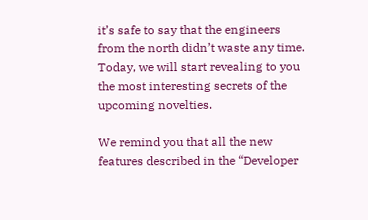it’s safe to say that the engineers from the north didn’t waste any time. Today, we will start revealing to you the most interesting secrets of the upcoming novelties.

We remind you that all the new features described in the “Developer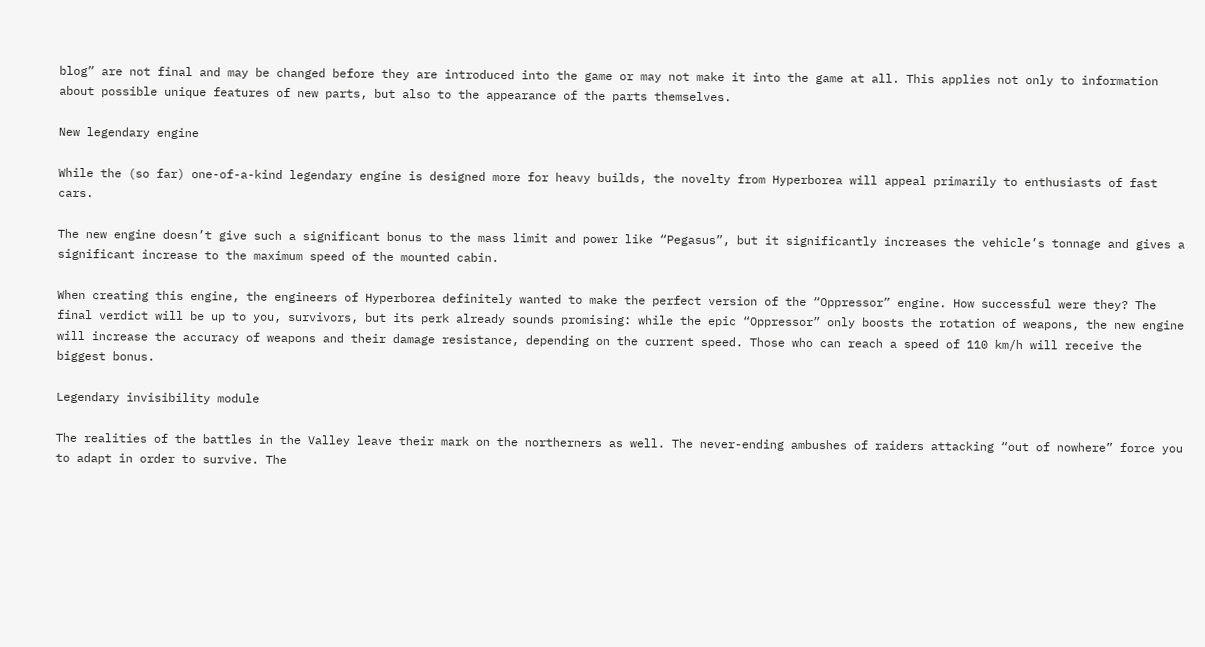blog” are not final and may be changed before they are introduced into the game or may not make it into the game at all. This applies not only to information about possible unique features of new parts, but also to the appearance of the parts themselves.

New legendary engine

While the (so far) one-of-a-kind legendary engine is designed more for heavy builds, the novelty from Hyperborea will appeal primarily to enthusiasts of fast cars.

The new engine doesn’t give such a significant bonus to the mass limit and power like “Pegasus”, but it significantly increases the vehicle’s tonnage and gives a significant increase to the maximum speed of the mounted cabin.

When creating this engine, the engineers of Hyperborea definitely wanted to make the perfect version of the “Oppressor” engine. How successful were they? The final verdict will be up to you, survivors, but its perk already sounds promising: while the epic “Oppressor” only boosts the rotation of weapons, the new engine will increase the accuracy of weapons and their damage resistance, depending on the current speed. Those who can reach a speed of 110 km/h will receive the biggest bonus.

Legendary invisibility module

The realities of the battles in the Valley leave their mark on the northerners as well. The never-ending ambushes of raiders attacking “out of nowhere” force you to adapt in order to survive. The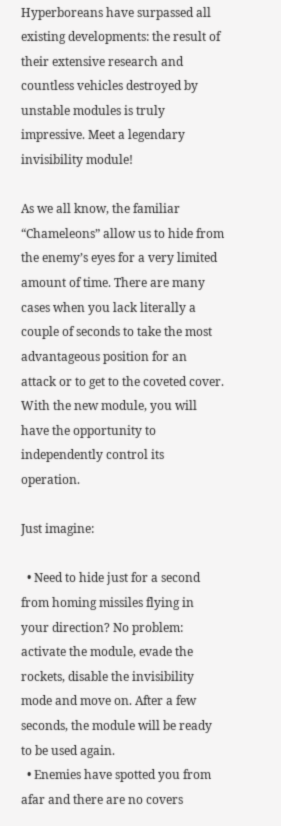Hyperboreans have surpassed all existing developments: the result of their extensive research and countless vehicles destroyed by unstable modules is truly impressive. Meet a legendary invisibility module!

As we all know, the familiar “Chameleons” allow us to hide from the enemy’s eyes for a very limited amount of time. There are many cases when you lack literally a couple of seconds to take the most advantageous position for an attack or to get to the coveted cover. With the new module, you will have the opportunity to independently control its operation.

Just imagine:

  • Need to hide just for a second from homing missiles flying in your direction? No problem: activate the module, evade the rockets, disable the invisibility mode and move on. After a few seconds, the module will be ready to be used again.
  • Enemies have spotted you from afar and there are no covers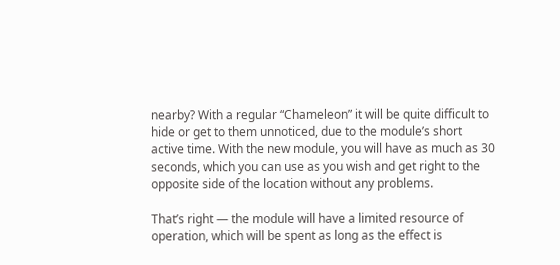nearby? With a regular “Chameleon” it will be quite difficult to hide or get to them unnoticed, due to the module’s short active time. With the new module, you will have as much as 30 seconds, which you can use as you wish and get right to the opposite side of the location without any problems.

That’s right — the module will have a limited resource of operation, which will be spent as long as the effect is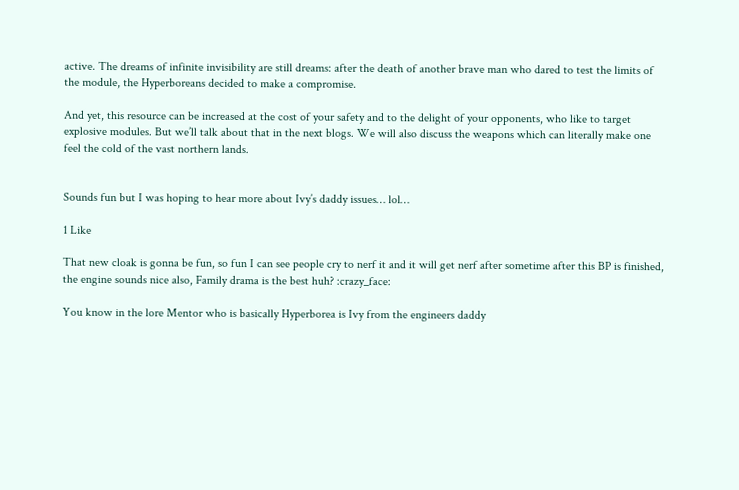active. The dreams of infinite invisibility are still dreams: after the death of another brave man who dared to test the limits of the module, the Hyperboreans decided to make a compromise.

And yet, this resource can be increased at the cost of your safety and to the delight of your opponents, who like to target explosive modules. But we’ll talk about that in the next blogs. We will also discuss the weapons which can literally make one feel the cold of the vast northern lands.


Sounds fun but I was hoping to hear more about Ivy’s daddy issues… lol…

1 Like

That new cloak is gonna be fun, so fun I can see people cry to nerf it and it will get nerf after sometime after this BP is finished, the engine sounds nice also, Family drama is the best huh? :crazy_face:

You know in the lore Mentor who is basically Hyperborea is Ivy from the engineers daddy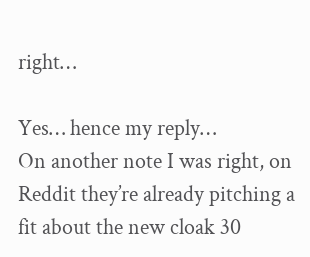right…

Yes… hence my reply…
On another note I was right, on Reddit they’re already pitching a fit about the new cloak 30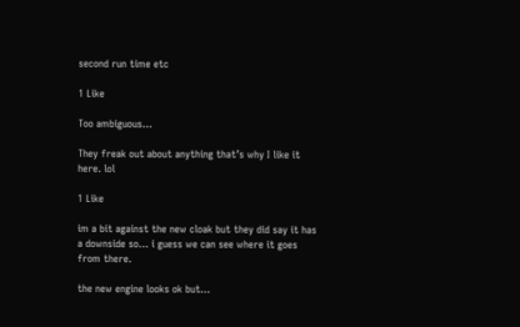second run time etc

1 Like

Too ambiguous…

They freak out about anything that’s why I like it here. lol

1 Like

im a bit against the new cloak but they did say it has a downside so… i guess we can see where it goes from there.

the new engine looks ok but…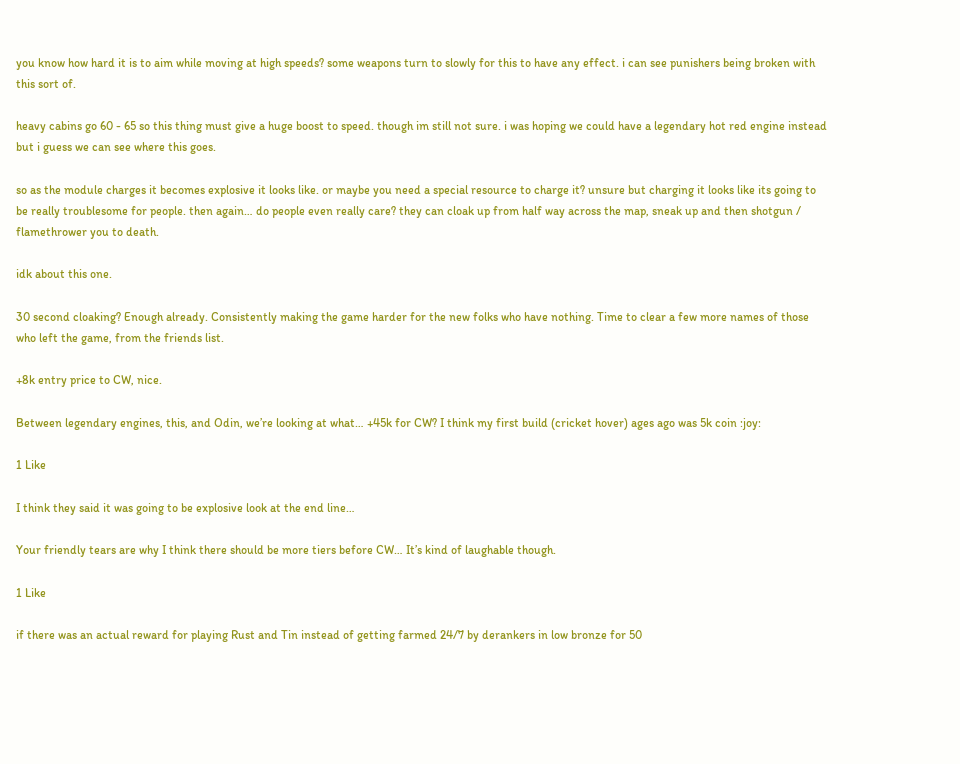you know how hard it is to aim while moving at high speeds? some weapons turn to slowly for this to have any effect. i can see punishers being broken with this sort of.

heavy cabins go 60 - 65 so this thing must give a huge boost to speed. though im still not sure. i was hoping we could have a legendary hot red engine instead but i guess we can see where this goes.

so as the module charges it becomes explosive it looks like. or maybe you need a special resource to charge it? unsure but charging it looks like its going to be really troublesome for people. then again… do people even really care? they can cloak up from half way across the map, sneak up and then shotgun / flamethrower you to death.

idk about this one.

30 second cloaking? Enough already. Consistently making the game harder for the new folks who have nothing. Time to clear a few more names of those who left the game, from the friends list.

+8k entry price to CW, nice.

Between legendary engines, this, and Odin, we’re looking at what… +45k for CW? I think my first build (cricket hover) ages ago was 5k coin :joy:

1 Like

I think they said it was going to be explosive look at the end line…

Your friendly tears are why I think there should be more tiers before CW… It’s kind of laughable though.

1 Like

if there was an actual reward for playing Rust and Tin instead of getting farmed 24/7 by derankers in low bronze for 50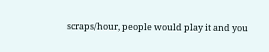scraps/hour, people would play it and you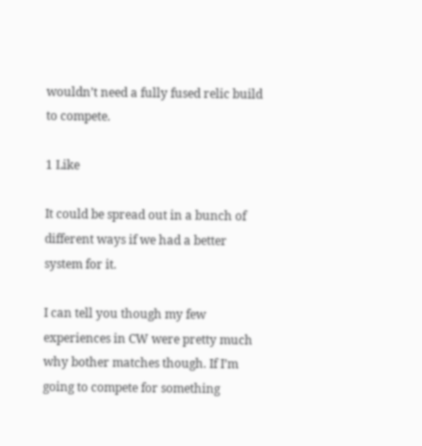wouldn’t need a fully fused relic build to compete.

1 Like

It could be spread out in a bunch of different ways if we had a better system for it.

I can tell you though my few experiences in CW were pretty much why bother matches though. If I’m going to compete for something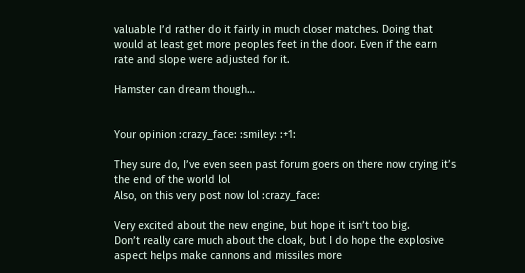valuable I’d rather do it fairly in much closer matches. Doing that would at least get more peoples feet in the door. Even if the earn rate and slope were adjusted for it.

Hamster can dream though…


Your opinion :crazy_face: :smiley: :+1:

They sure do, I’ve even seen past forum goers on there now crying it’s the end of the world lol
Also, on this very post now lol :crazy_face:

Very excited about the new engine, but hope it isn’t too big.
Don’t really care much about the cloak, but I do hope the explosive aspect helps make cannons and missiles more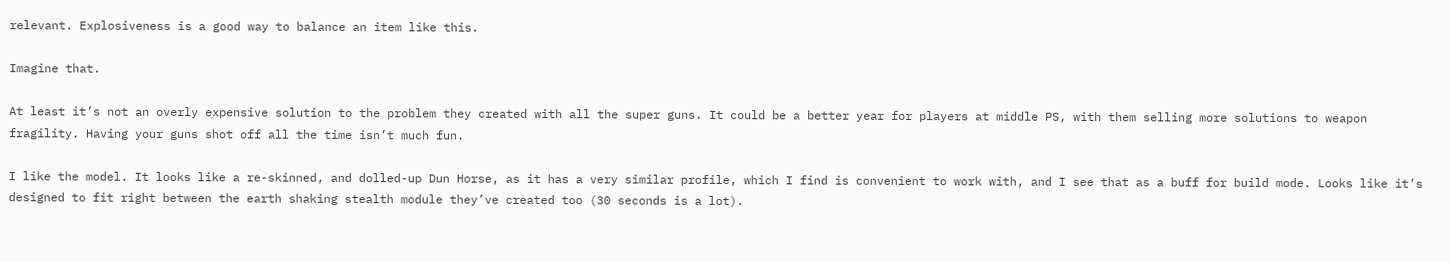relevant. Explosiveness is a good way to balance an item like this.

Imagine that.

At least it’s not an overly expensive solution to the problem they created with all the super guns. It could be a better year for players at middle PS, with them selling more solutions to weapon fragility. Having your guns shot off all the time isn’t much fun.

I like the model. It looks like a re-skinned, and dolled-up Dun Horse, as it has a very similar profile, which I find is convenient to work with, and I see that as a buff for build mode. Looks like it’s designed to fit right between the earth shaking stealth module they’ve created too (30 seconds is a lot).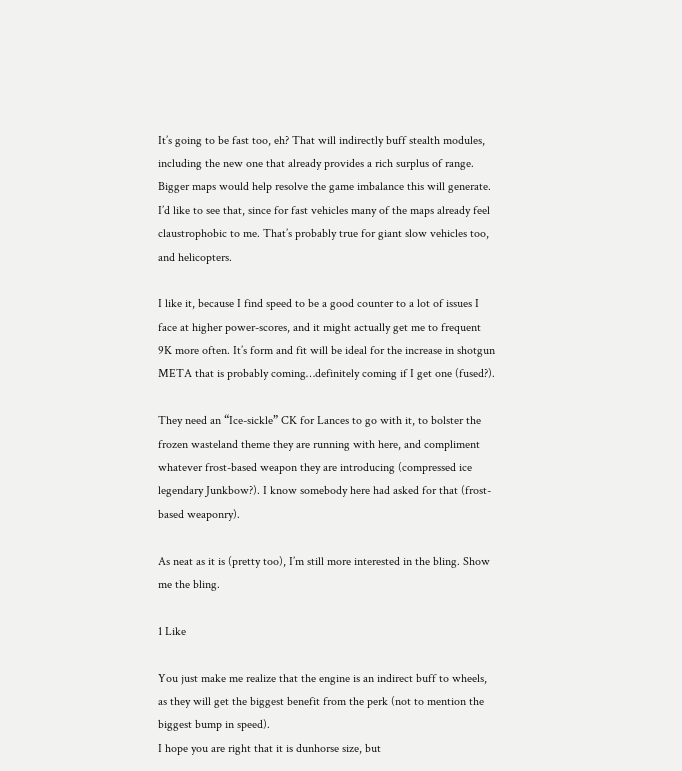It’s going to be fast too, eh? That will indirectly buff stealth modules, including the new one that already provides a rich surplus of range. Bigger maps would help resolve the game imbalance this will generate. I’d like to see that, since for fast vehicles many of the maps already feel claustrophobic to me. That’s probably true for giant slow vehicles too, and helicopters.

I like it, because I find speed to be a good counter to a lot of issues I face at higher power-scores, and it might actually get me to frequent 9K more often. It’s form and fit will be ideal for the increase in shotgun META that is probably coming…definitely coming if I get one (fused?).

They need an “Ice-sickle” CK for Lances to go with it, to bolster the frozen wasteland theme they are running with here, and compliment whatever frost-based weapon they are introducing (compressed ice legendary Junkbow?). I know somebody here had asked for that (frost-based weaponry).

As neat as it is (pretty too), I’m still more interested in the bling. Show me the bling.

1 Like

You just make me realize that the engine is an indirect buff to wheels, as they will get the biggest benefit from the perk (not to mention the biggest bump in speed).
I hope you are right that it is dunhorse size, but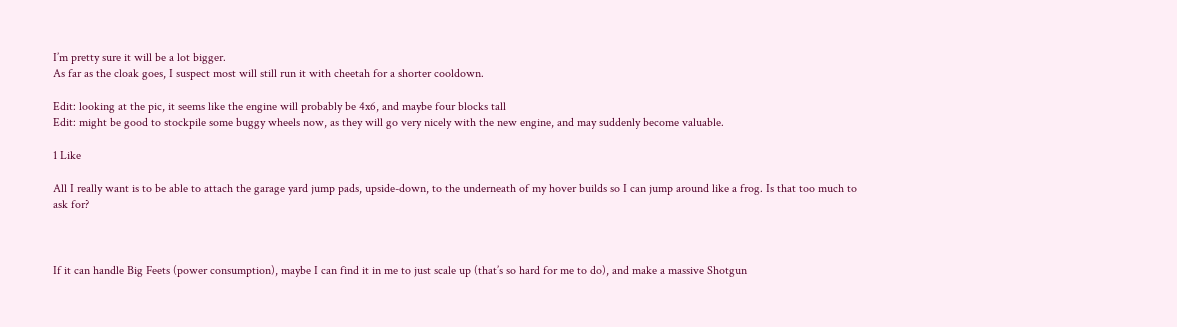I’m pretty sure it will be a lot bigger.
As far as the cloak goes, I suspect most will still run it with cheetah for a shorter cooldown.

Edit: looking at the pic, it seems like the engine will probably be 4x6, and maybe four blocks tall
Edit: might be good to stockpile some buggy wheels now, as they will go very nicely with the new engine, and may suddenly become valuable.

1 Like

All I really want is to be able to attach the garage yard jump pads, upside-down, to the underneath of my hover builds so I can jump around like a frog. Is that too much to ask for?



If it can handle Big Feets (power consumption), maybe I can find it in me to just scale up (that’s so hard for me to do), and make a massive Shotgun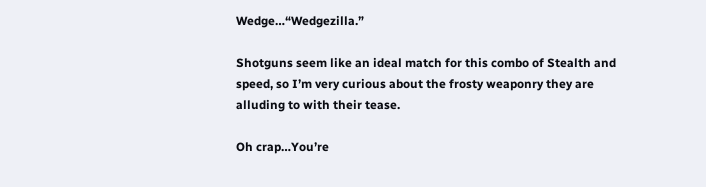Wedge…“Wedgezilla.”

Shotguns seem like an ideal match for this combo of Stealth and speed, so I’m very curious about the frosty weaponry they are alluding to with their tease.

Oh crap…You’re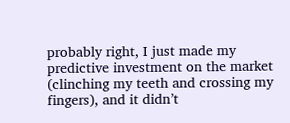probably right, I just made my predictive investment on the market (clinching my teeth and crossing my fingers), and it didn’t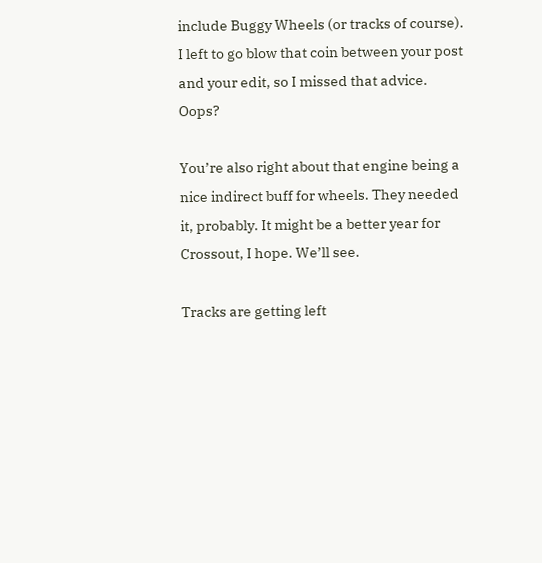include Buggy Wheels (or tracks of course). I left to go blow that coin between your post and your edit, so I missed that advice. Oops?

You’re also right about that engine being a nice indirect buff for wheels. They needed it, probably. It might be a better year for Crossout, I hope. We’ll see.

Tracks are getting left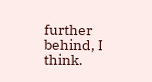further behind, I think.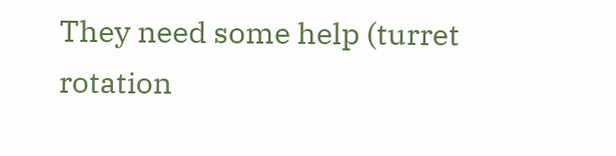They need some help (turret rotation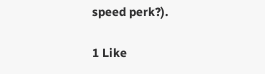speed perk?).

1 Like